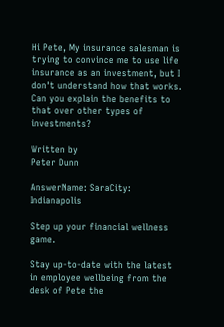Hi Pete, My insurance salesman is trying to convince me to use life insurance as an investment, but I don't understand how that works. Can you explain the benefits to that over other types of investments?

Written by
Peter Dunn

AnswerName: SaraCity: Indianapolis

Step up your financial wellness game.

Stay up-to-date with the latest in employee wellbeing from the desk of Pete the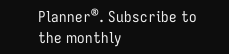Planner®. Subscribe to the monthly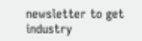newsletter to get industry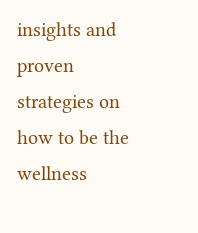insights and proven strategies on how to be the wellness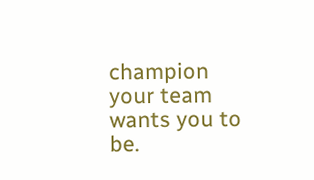champion your team wants you to be.